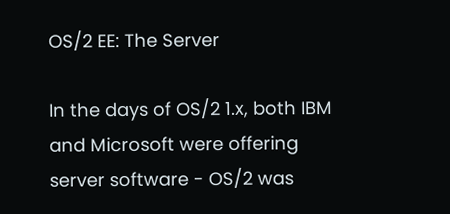OS/2 EE: The Server

In the days of OS/2 1.x, both IBM and Microsoft were offering server software - OS/2 was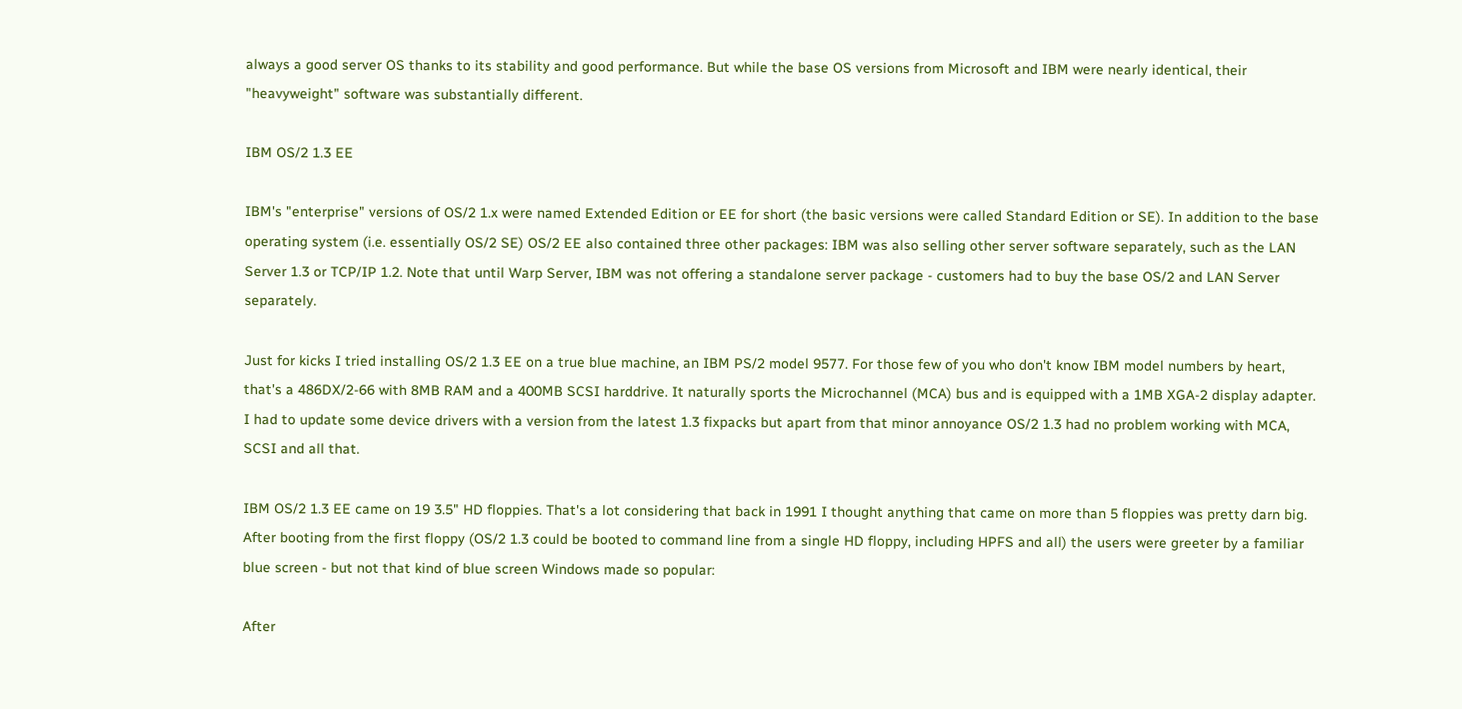always a good server OS thanks to its stability and good performance. But while the base OS versions from Microsoft and IBM were nearly identical, their "heavyweight" software was substantially different.

IBM OS/2 1.3 EE

IBM's "enterprise" versions of OS/2 1.x were named Extended Edition or EE for short (the basic versions were called Standard Edition or SE). In addition to the base operating system (i.e. essentially OS/2 SE) OS/2 EE also contained three other packages: IBM was also selling other server software separately, such as the LAN Server 1.3 or TCP/IP 1.2. Note that until Warp Server, IBM was not offering a standalone server package - customers had to buy the base OS/2 and LAN Server separately.

Just for kicks I tried installing OS/2 1.3 EE on a true blue machine, an IBM PS/2 model 9577. For those few of you who don't know IBM model numbers by heart, that's a 486DX/2-66 with 8MB RAM and a 400MB SCSI harddrive. It naturally sports the Microchannel (MCA) bus and is equipped with a 1MB XGA-2 display adapter. I had to update some device drivers with a version from the latest 1.3 fixpacks but apart from that minor annoyance OS/2 1.3 had no problem working with MCA, SCSI and all that.

IBM OS/2 1.3 EE came on 19 3.5" HD floppies. That's a lot considering that back in 1991 I thought anything that came on more than 5 floppies was pretty darn big. After booting from the first floppy (OS/2 1.3 could be booted to command line from a single HD floppy, including HPFS and all) the users were greeter by a familiar blue screen - but not that kind of blue screen Windows made so popular:

After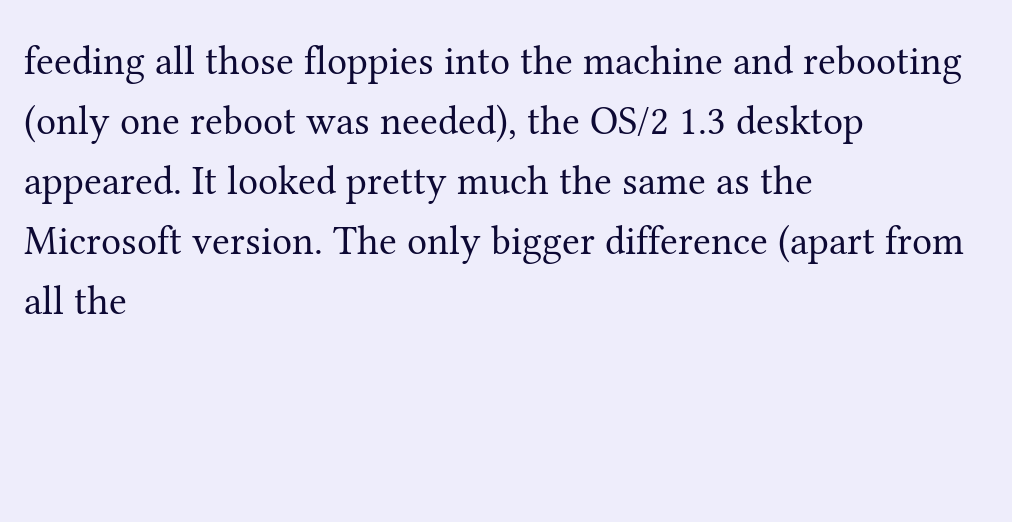feeding all those floppies into the machine and rebooting (only one reboot was needed), the OS/2 1.3 desktop appeared. It looked pretty much the same as the Microsoft version. The only bigger difference (apart from all the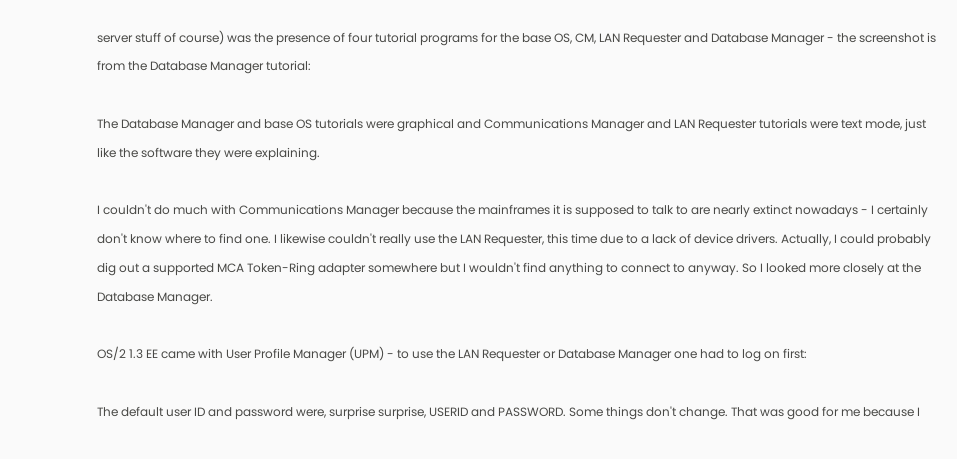server stuff of course) was the presence of four tutorial programs for the base OS, CM, LAN Requester and Database Manager - the screenshot is from the Database Manager tutorial:

The Database Manager and base OS tutorials were graphical and Communications Manager and LAN Requester tutorials were text mode, just like the software they were explaining.

I couldn't do much with Communications Manager because the mainframes it is supposed to talk to are nearly extinct nowadays - I certainly don't know where to find one. I likewise couldn't really use the LAN Requester, this time due to a lack of device drivers. Actually, I could probably dig out a supported MCA Token-Ring adapter somewhere but I wouldn't find anything to connect to anyway. So I looked more closely at the Database Manager.

OS/2 1.3 EE came with User Profile Manager (UPM) - to use the LAN Requester or Database Manager one had to log on first:

The default user ID and password were, surprise surprise, USERID and PASSWORD. Some things don't change. That was good for me because I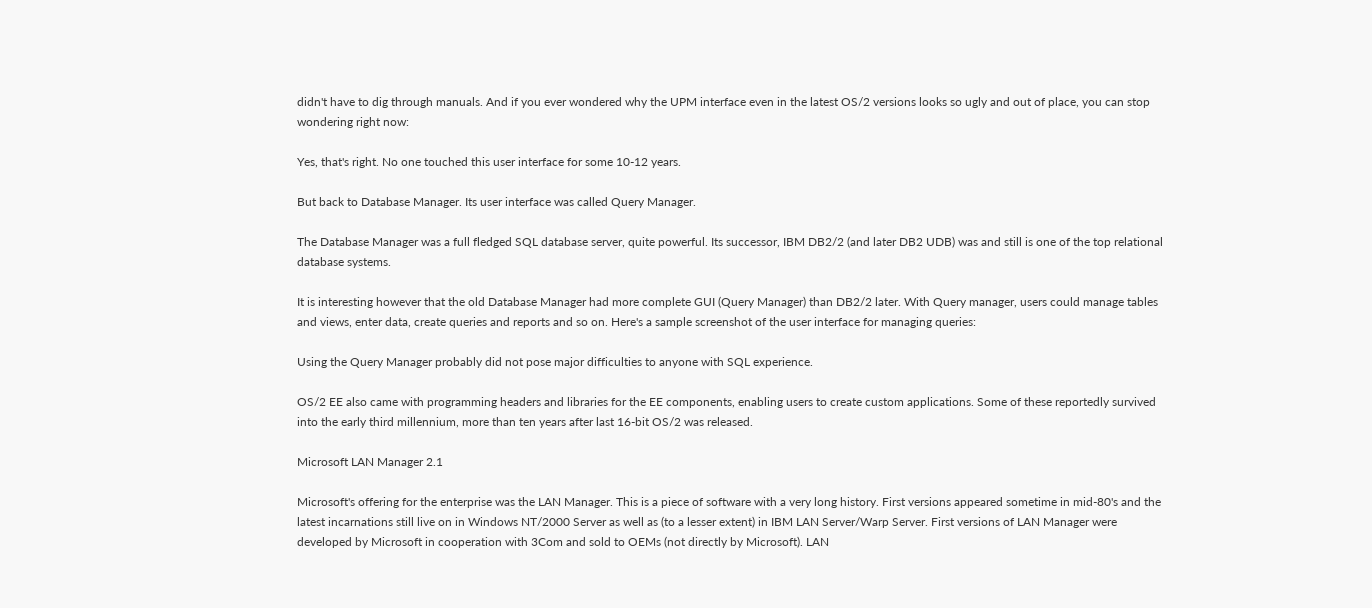didn't have to dig through manuals. And if you ever wondered why the UPM interface even in the latest OS/2 versions looks so ugly and out of place, you can stop wondering right now:

Yes, that's right. No one touched this user interface for some 10-12 years.

But back to Database Manager. Its user interface was called Query Manager.

The Database Manager was a full fledged SQL database server, quite powerful. Its successor, IBM DB2/2 (and later DB2 UDB) was and still is one of the top relational database systems.

It is interesting however that the old Database Manager had more complete GUI (Query Manager) than DB2/2 later. With Query manager, users could manage tables and views, enter data, create queries and reports and so on. Here's a sample screenshot of the user interface for managing queries:

Using the Query Manager probably did not pose major difficulties to anyone with SQL experience.

OS/2 EE also came with programming headers and libraries for the EE components, enabling users to create custom applications. Some of these reportedly survived into the early third millennium, more than ten years after last 16-bit OS/2 was released.

Microsoft LAN Manager 2.1

Microsoft's offering for the enterprise was the LAN Manager. This is a piece of software with a very long history. First versions appeared sometime in mid-80's and the latest incarnations still live on in Windows NT/2000 Server as well as (to a lesser extent) in IBM LAN Server/Warp Server. First versions of LAN Manager were developed by Microsoft in cooperation with 3Com and sold to OEMs (not directly by Microsoft). LAN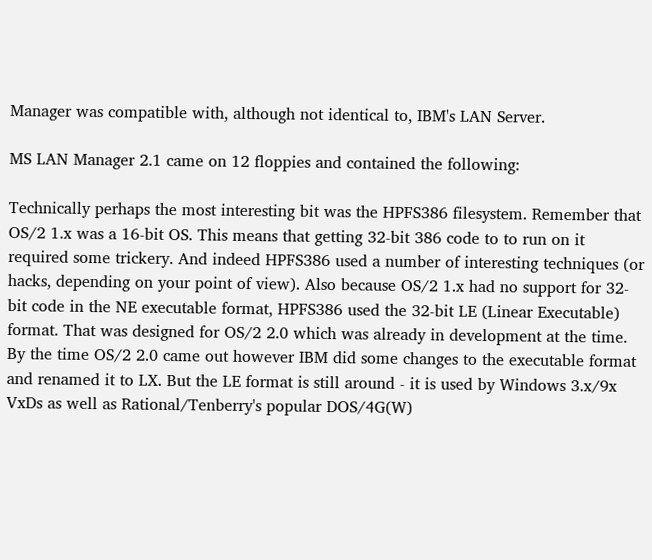Manager was compatible with, although not identical to, IBM's LAN Server.

MS LAN Manager 2.1 came on 12 floppies and contained the following:

Technically perhaps the most interesting bit was the HPFS386 filesystem. Remember that OS/2 1.x was a 16-bit OS. This means that getting 32-bit 386 code to to run on it required some trickery. And indeed HPFS386 used a number of interesting techniques (or hacks, depending on your point of view). Also because OS/2 1.x had no support for 32-bit code in the NE executable format, HPFS386 used the 32-bit LE (Linear Executable) format. That was designed for OS/2 2.0 which was already in development at the time. By the time OS/2 2.0 came out however IBM did some changes to the executable format and renamed it to LX. But the LE format is still around - it is used by Windows 3.x/9x VxDs as well as Rational/Tenberry's popular DOS/4G(W)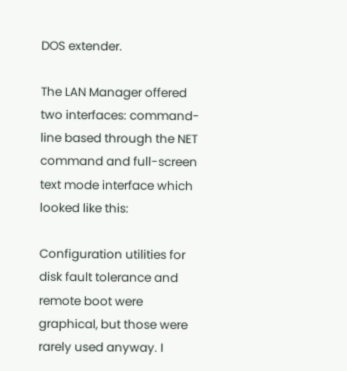DOS extender.

The LAN Manager offered two interfaces: command-line based through the NET command and full-screen text mode interface which looked like this:

Configuration utilities for disk fault tolerance and remote boot were graphical, but those were rarely used anyway. I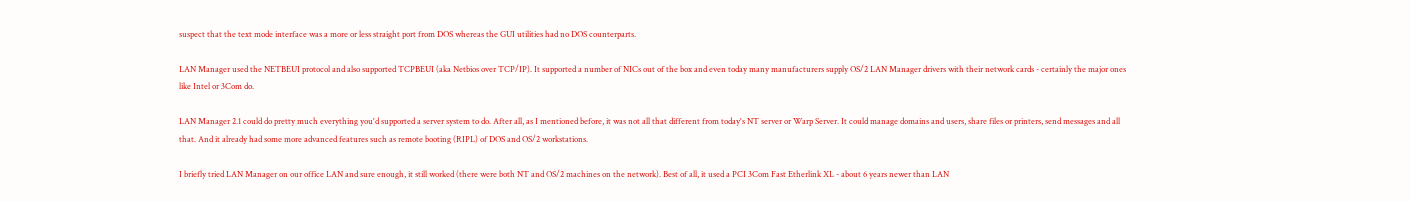suspect that the text mode interface was a more or less straight port from DOS whereas the GUI utilities had no DOS counterparts.

LAN Manager used the NETBEUI protocol and also supported TCPBEUI (aka Netbios over TCP/IP). It supported a number of NICs out of the box and even today many manufacturers supply OS/2 LAN Manager drivers with their network cards - certainly the major ones like Intel or 3Com do.

LAN Manager 2.1 could do pretty much everything you'd supported a server system to do. After all, as I mentioned before, it was not all that different from today's NT server or Warp Server. It could manage domains and users, share files or printers, send messages and all that. And it already had some more advanced features such as remote booting (RIPL) of DOS and OS/2 workstations.

I briefly tried LAN Manager on our office LAN and sure enough, it still worked (there were both NT and OS/2 machines on the network). Best of all, it used a PCI 3Com Fast Etherlink XL - about 6 years newer than LAN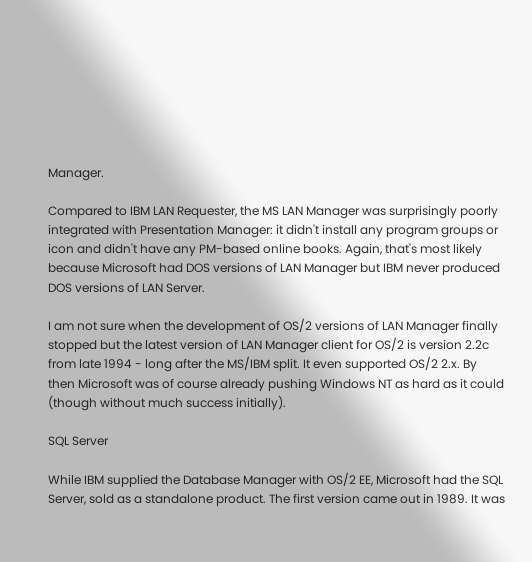Manager.

Compared to IBM LAN Requester, the MS LAN Manager was surprisingly poorly integrated with Presentation Manager: it didn't install any program groups or icon and didn't have any PM-based online books. Again, that's most likely because Microsoft had DOS versions of LAN Manager but IBM never produced DOS versions of LAN Server.

I am not sure when the development of OS/2 versions of LAN Manager finally stopped but the latest version of LAN Manager client for OS/2 is version 2.2c from late 1994 - long after the MS/IBM split. It even supported OS/2 2.x. By then Microsoft was of course already pushing Windows NT as hard as it could (though without much success initially).

SQL Server

While IBM supplied the Database Manager with OS/2 EE, Microsoft had the SQL Server, sold as a standalone product. The first version came out in 1989. It was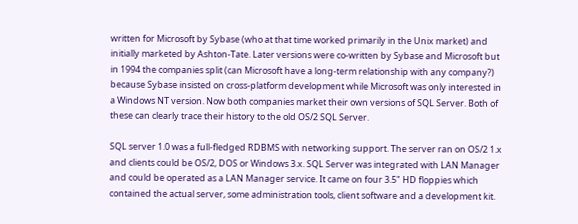written for Microsoft by Sybase (who at that time worked primarily in the Unix market) and initially marketed by Ashton-Tate. Later versions were co-written by Sybase and Microsoft but in 1994 the companies split (can Microsoft have a long-term relationship with any company?) because Sybase insisted on cross-platform development while Microsoft was only interested in a Windows NT version. Now both companies market their own versions of SQL Server. Both of these can clearly trace their history to the old OS/2 SQL Server.

SQL server 1.0 was a full-fledged RDBMS with networking support. The server ran on OS/2 1.x and clients could be OS/2, DOS or Windows 3.x. SQL Server was integrated with LAN Manager and could be operated as a LAN Manager service. It came on four 3.5" HD floppies which contained the actual server, some administration tools, client software and a development kit.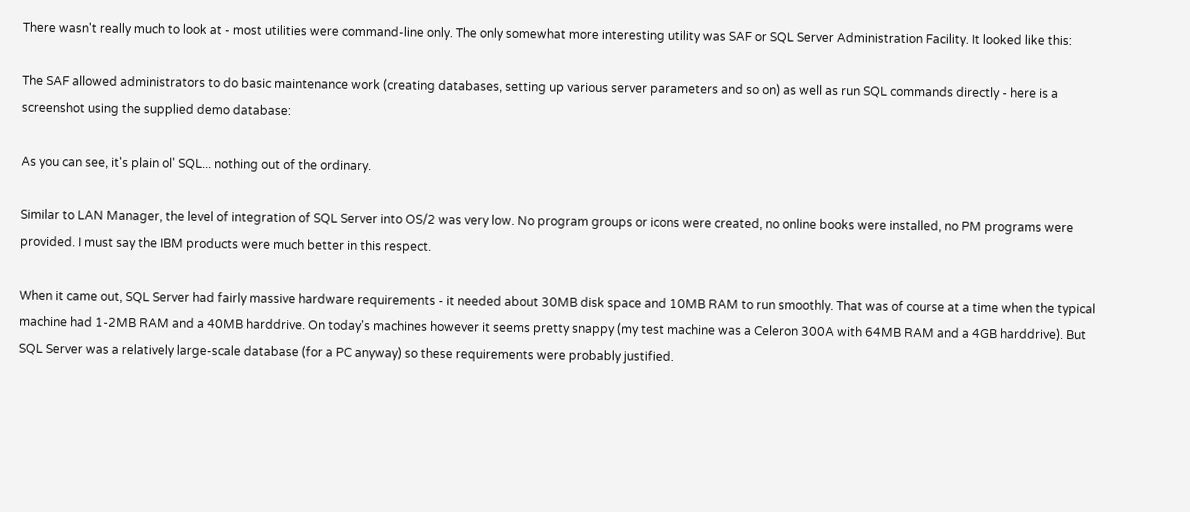There wasn't really much to look at - most utilities were command-line only. The only somewhat more interesting utility was SAF or SQL Server Administration Facility. It looked like this:

The SAF allowed administrators to do basic maintenance work (creating databases, setting up various server parameters and so on) as well as run SQL commands directly - here is a screenshot using the supplied demo database:

As you can see, it's plain ol' SQL... nothing out of the ordinary.

Similar to LAN Manager, the level of integration of SQL Server into OS/2 was very low. No program groups or icons were created, no online books were installed, no PM programs were provided. I must say the IBM products were much better in this respect.

When it came out, SQL Server had fairly massive hardware requirements - it needed about 30MB disk space and 10MB RAM to run smoothly. That was of course at a time when the typical machine had 1-2MB RAM and a 40MB harddrive. On today's machines however it seems pretty snappy (my test machine was a Celeron 300A with 64MB RAM and a 4GB harddrive). But SQL Server was a relatively large-scale database (for a PC anyway) so these requirements were probably justified.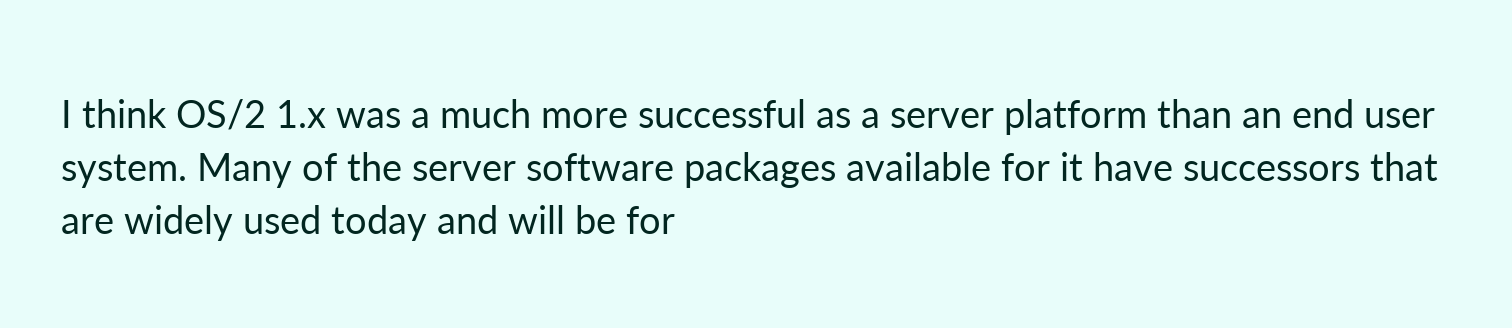I think OS/2 1.x was a much more successful as a server platform than an end user system. Many of the server software packages available for it have successors that are widely used today and will be for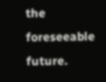the foreseeable future.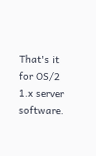That's it for OS/2 1.x server software.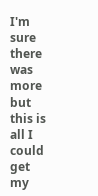I'm sure there was more but this is all I could get my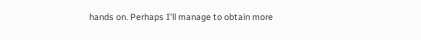hands on. Perhaps I'll manage to obtain more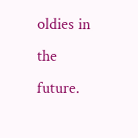oldies in the future.